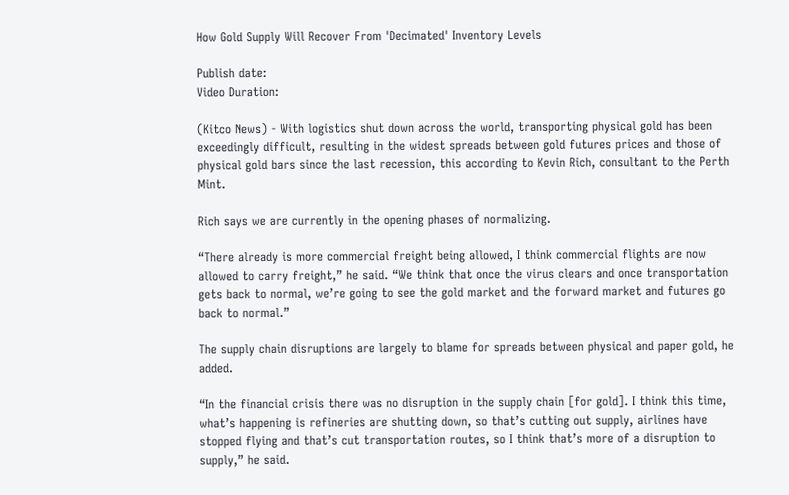How Gold Supply Will Recover From 'Decimated' Inventory Levels

Publish date:
Video Duration:

(Kitco News) - With logistics shut down across the world, transporting physical gold has been exceedingly difficult, resulting in the widest spreads between gold futures prices and those of physical gold bars since the last recession, this according to Kevin Rich, consultant to the Perth Mint.

Rich says we are currently in the opening phases of normalizing.

“There already is more commercial freight being allowed, I think commercial flights are now allowed to carry freight,” he said. “We think that once the virus clears and once transportation gets back to normal, we’re going to see the gold market and the forward market and futures go back to normal.”

The supply chain disruptions are largely to blame for spreads between physical and paper gold, he added.

“In the financial crisis there was no disruption in the supply chain [for gold]. I think this time, what’s happening is refineries are shutting down, so that’s cutting out supply, airlines have stopped flying and that’s cut transportation routes, so I think that’s more of a disruption to supply,” he said.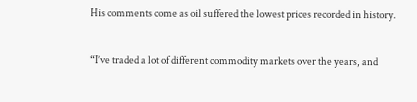His comments come as oil suffered the lowest prices recorded in history.

“I’ve traded a lot of different commodity markets over the years, and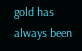gold has always been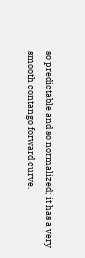so predictable and so normalized; it has a very smooth contango forward curve.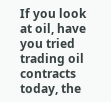If you look at oil, have you tried trading oil contracts today, the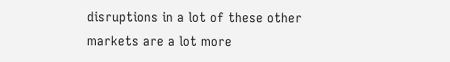disruptions in a lot of these other markets are a lot more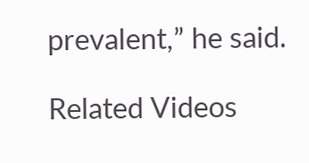prevalent,” he said.

Related Videos